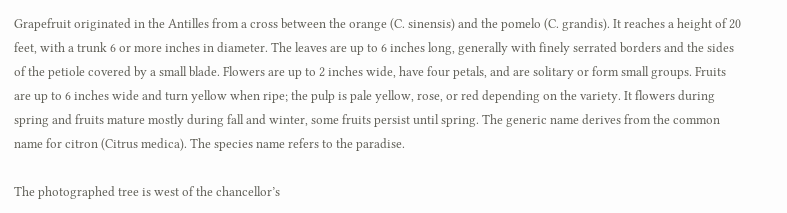Grapefruit originated in the Antilles from a cross between the orange (C. sinensis) and the pomelo (C. grandis). It reaches a height of 20 feet, with a trunk 6 or more inches in diameter. The leaves are up to 6 inches long, generally with finely serrated borders and the sides of the petiole covered by a small blade. Flowers are up to 2 inches wide, have four petals, and are solitary or form small groups. Fruits are up to 6 inches wide and turn yellow when ripe; the pulp is pale yellow, rose, or red depending on the variety. It flowers during spring and fruits mature mostly during fall and winter, some fruits persist until spring. The generic name derives from the common name for citron (Citrus medica). The species name refers to the paradise.

The photographed tree is west of the chancellor’s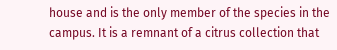house and is the only member of the species in the campus. It is a remnant of a citrus collection that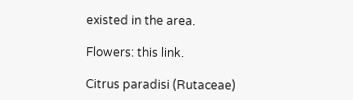existed in the area.

Flowers: this link.

Citrus paradisi (Rutaceae)